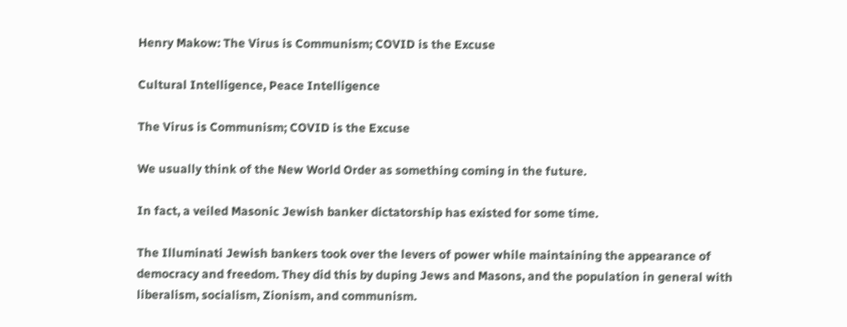Henry Makow: The Virus is Communism; COVID is the Excuse

Cultural Intelligence, Peace Intelligence

The Virus is Communism; COVID is the Excuse

We usually think of the New World Order as something coming in the future.

In fact, a veiled Masonic Jewish banker dictatorship has existed for some time.

The Illuminati Jewish bankers took over the levers of power while maintaining the appearance of democracy and freedom. They did this by duping Jews and Masons, and the population in general with liberalism, socialism, Zionism, and communism.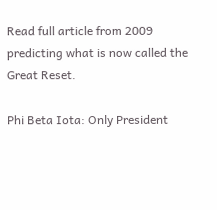Read full article from 2009 predicting what is now called the Great Reset.

Phi Beta Iota: Only President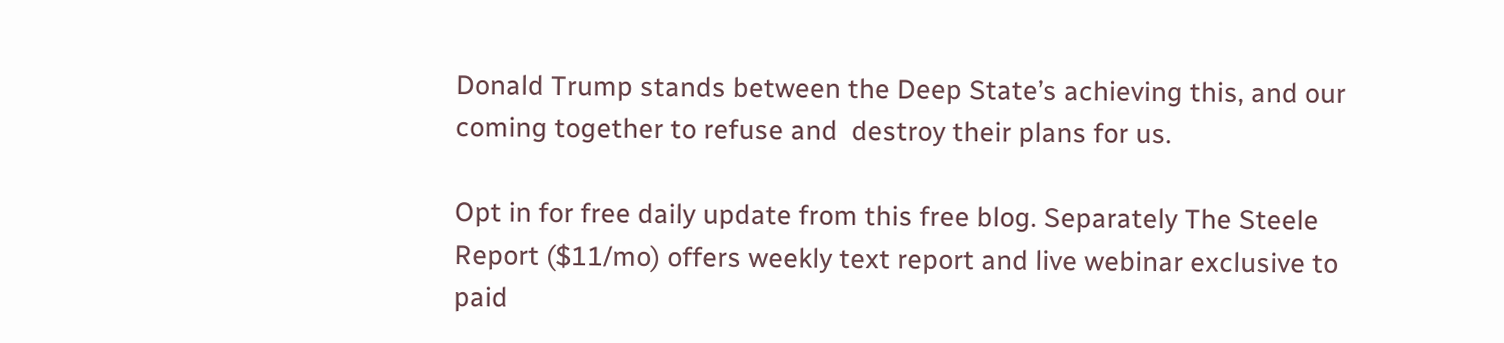Donald Trump stands between the Deep State’s achieving this, and our coming together to refuse and  destroy their plans for us.

Opt in for free daily update from this free blog. Separately The Steele Report ($11/mo) offers weekly text report and live webinar exclusive to paid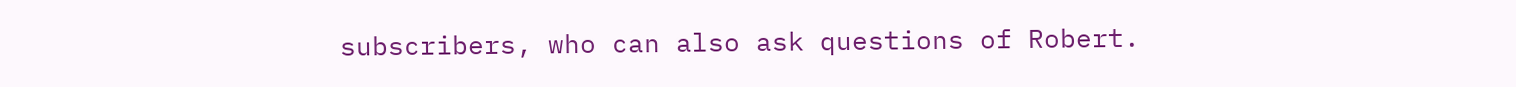subscribers, who can also ask questions of Robert.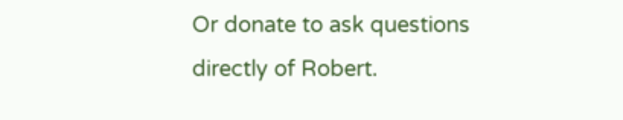Or donate to ask questions directly of Robert.